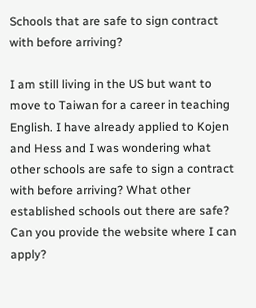Schools that are safe to sign contract with before arriving?

I am still living in the US but want to move to Taiwan for a career in teaching English. I have already applied to Kojen and Hess and I was wondering what other schools are safe to sign a contract with before arriving? What other established schools out there are safe? Can you provide the website where I can apply?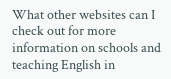What other websites can I check out for more information on schools and teaching English in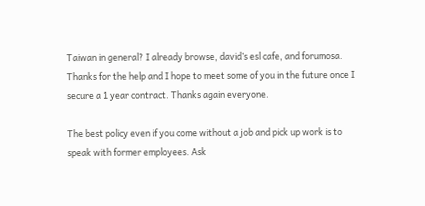Taiwan in general? I already browse, david’s esl cafe, and forumosa. Thanks for the help and I hope to meet some of you in the future once I secure a 1 year contract. Thanks again everyone.

The best policy even if you come without a job and pick up work is to speak with former employees. Ask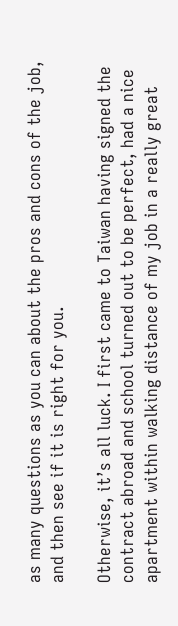as many questions as you can about the pros and cons of the job, and then see if it is right for you.

Otherwise, it’s all luck. I first came to Taiwan having signed the contract abroad and school turned out to be perfect, had a nice apartment within walking distance of my job in a really great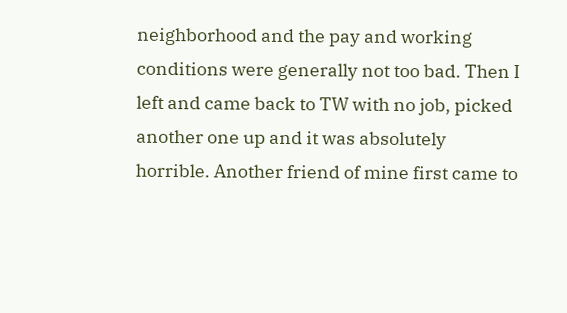neighborhood and the pay and working conditions were generally not too bad. Then I left and came back to TW with no job, picked another one up and it was absolutely horrible. Another friend of mine first came to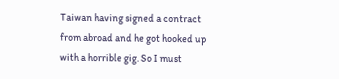Taiwan having signed a contract from abroad and he got hooked up with a horrible gig. So I must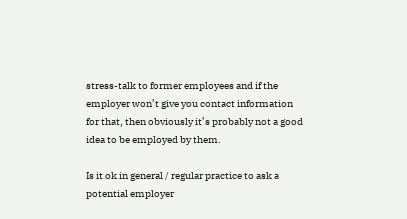stress-talk to former employees and if the employer won’t give you contact information for that, then obviously it’s probably not a good idea to be employed by them.

Is it ok in general / regular practice to ask a potential employer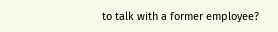to talk with a former employee?